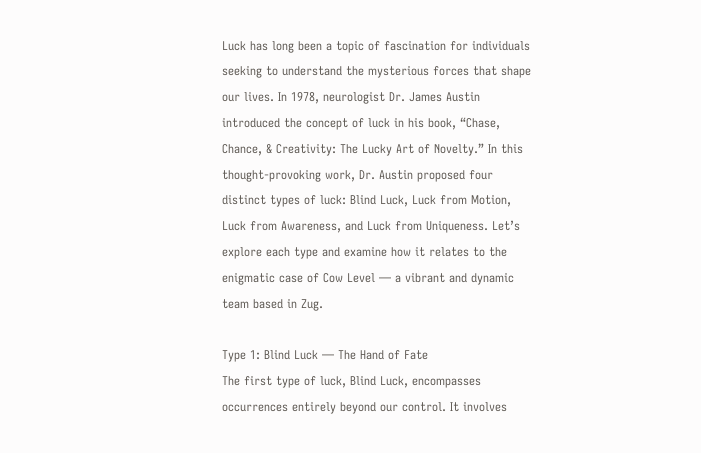Luck has long been a topic of fascination for individuals seeking to understand the mysterious forces that shape our lives. In 1978, neurologist Dr. James Austin introduced the concept of luck in his book, “Chase, Chance, & Creativity: The Lucky Art of Novelty.” In this thought-provoking work, Dr. Austin proposed four distinct types of luck: Blind Luck, Luck from Motion, Luck from Awareness, and Luck from Uniqueness. Let’s explore each type and examine how it relates to the enigmatic case of Cow Level — a vibrant and dynamic team based in Zug.

Type 1: Blind Luck — The Hand of Fate
The first type of luck, Blind Luck, encompasses occurrences entirely beyond our control. It involves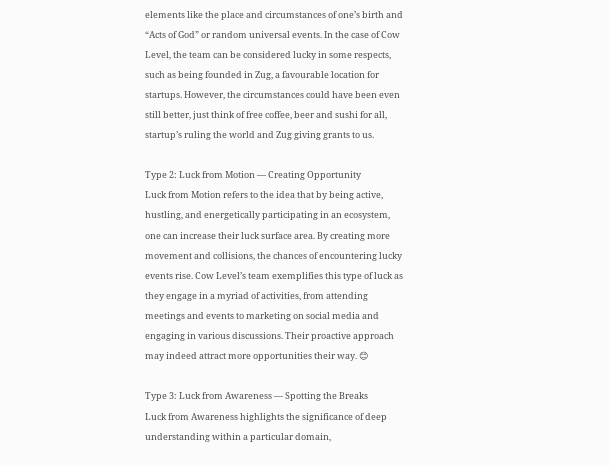elements like the place and circumstances of one’s birth and “Acts of God” or random universal events. In the case of Cow Level, the team can be considered lucky in some respects, such as being founded in Zug, a favourable location for startups. However, the circumstances could have been even still better, just think of free coffee, beer and sushi for all, startup’s ruling the world and Zug giving grants to us.

Type 2: Luck from Motion — Creating Opportunity
Luck from Motion refers to the idea that by being active, hustling, and energetically participating in an ecosystem, one can increase their luck surface area. By creating more movement and collisions, the chances of encountering lucky events rise. Cow Level’s team exemplifies this type of luck as they engage in a myriad of activities, from attending meetings and events to marketing on social media and engaging in various discussions. Their proactive approach may indeed attract more opportunities their way. 😊

Type 3: Luck from Awareness — Spotting the Breaks
Luck from Awareness highlights the significance of deep understanding within a particular domain,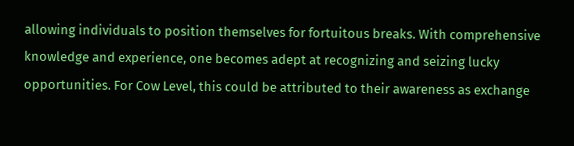allowing individuals to position themselves for fortuitous breaks. With comprehensive knowledge and experience, one becomes adept at recognizing and seizing lucky opportunities. For Cow Level, this could be attributed to their awareness as exchange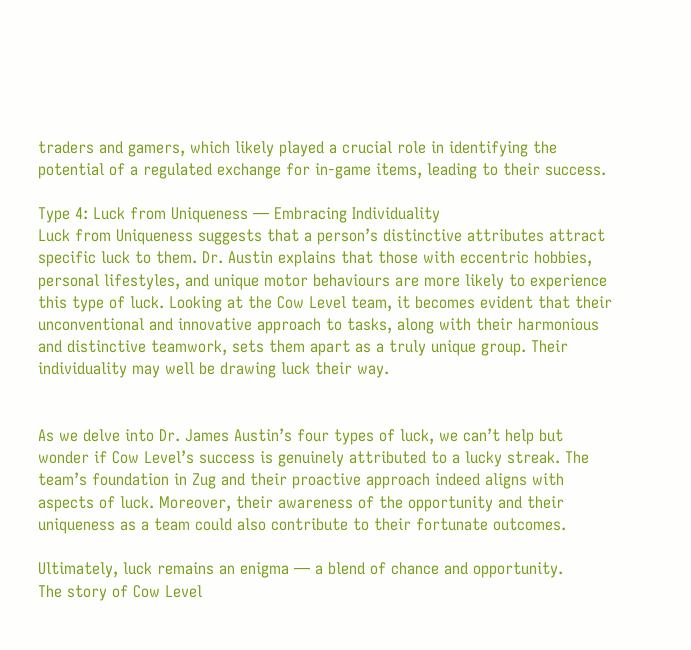traders and gamers, which likely played a crucial role in identifying the potential of a regulated exchange for in-game items, leading to their success.

Type 4: Luck from Uniqueness — Embracing Individuality
Luck from Uniqueness suggests that a person’s distinctive attributes attract specific luck to them. Dr. Austin explains that those with eccentric hobbies, personal lifestyles, and unique motor behaviours are more likely to experience this type of luck. Looking at the Cow Level team, it becomes evident that their unconventional and innovative approach to tasks, along with their harmonious and distinctive teamwork, sets them apart as a truly unique group. Their individuality may well be drawing luck their way.


As we delve into Dr. James Austin’s four types of luck, we can’t help but wonder if Cow Level’s success is genuinely attributed to a lucky streak. The team’s foundation in Zug and their proactive approach indeed aligns with aspects of luck. Moreover, their awareness of the opportunity and their uniqueness as a team could also contribute to their fortunate outcomes.

Ultimately, luck remains an enigma — a blend of chance and opportunity.
The story of Cow Level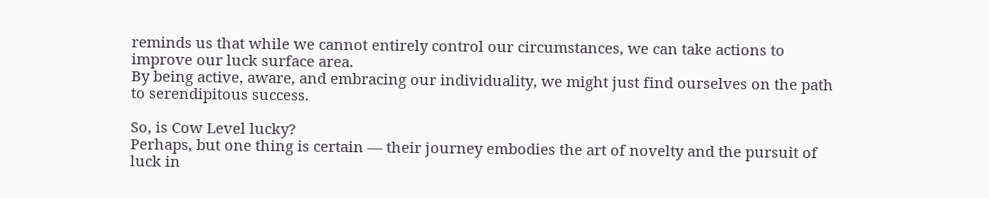reminds us that while we cannot entirely control our circumstances, we can take actions to improve our luck surface area.
By being active, aware, and embracing our individuality, we might just find ourselves on the path to serendipitous success.

So, is Cow Level lucky?
Perhaps, but one thing is certain — their journey embodies the art of novelty and the pursuit of luck in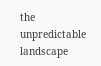the unpredictable landscape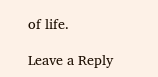of life.

Leave a Reply